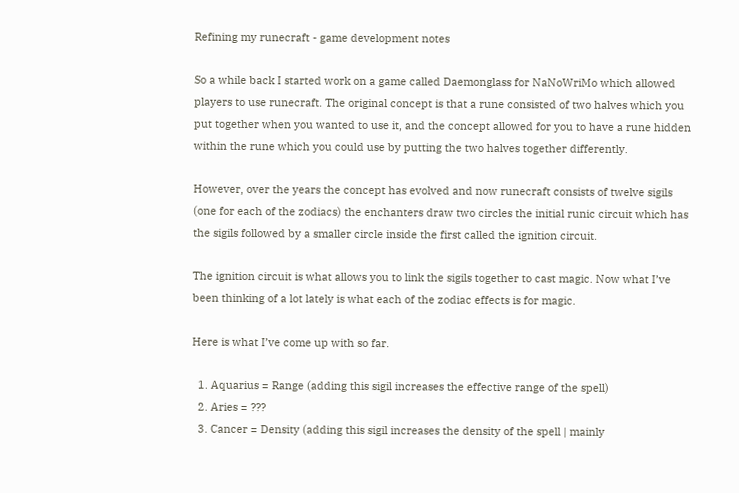Refining my runecraft - game development notes

So a while back I started work on a game called Daemonglass for NaNoWriMo which allowed players to use runecraft. The original concept is that a rune consisted of two halves which you put together when you wanted to use it, and the concept allowed for you to have a rune hidden within the rune which you could use by putting the two halves together differently.

However, over the years the concept has evolved and now runecraft consists of twelve sigils (one for each of the zodiacs) the enchanters draw two circles the initial runic circuit which has the sigils followed by a smaller circle inside the first called the ignition circuit.

The ignition circuit is what allows you to link the sigils together to cast magic. Now what I’ve been thinking of a lot lately is what each of the zodiac effects is for magic.

Here is what I’ve come up with so far.

  1. Aquarius = Range (adding this sigil increases the effective range of the spell)
  2. Aries = ???
  3. Cancer = Density (adding this sigil increases the density of the spell | mainly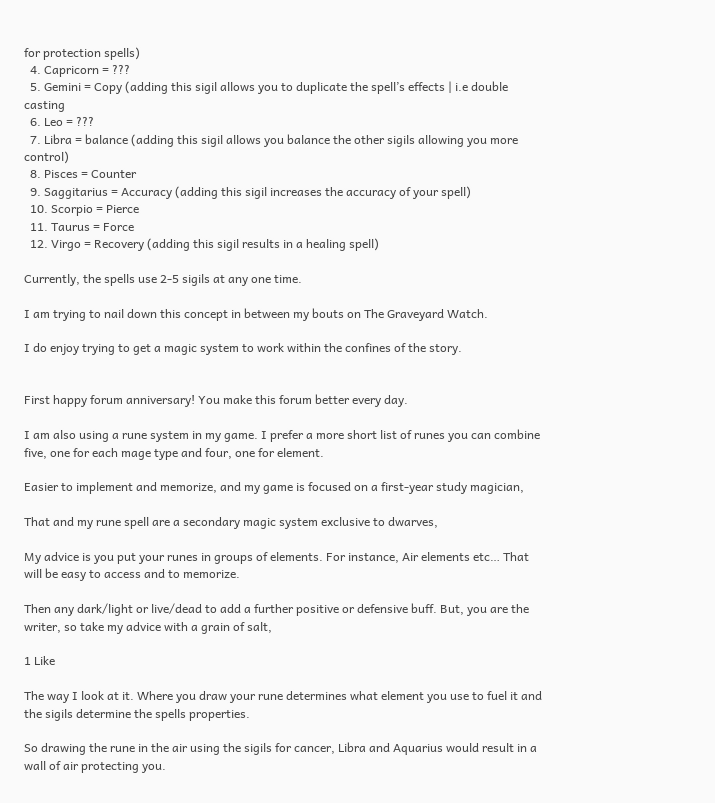for protection spells)
  4. Capricorn = ???
  5. Gemini = Copy (adding this sigil allows you to duplicate the spell’s effects | i.e double casting
  6. Leo = ???
  7. Libra = balance (adding this sigil allows you balance the other sigils allowing you more control)
  8. Pisces = Counter
  9. Saggitarius = Accuracy (adding this sigil increases the accuracy of your spell)
  10. Scorpio = Pierce
  11. Taurus = Force
  12. Virgo = Recovery (adding this sigil results in a healing spell)

Currently, the spells use 2-5 sigils at any one time.

I am trying to nail down this concept in between my bouts on The Graveyard Watch.

I do enjoy trying to get a magic system to work within the confines of the story.


First happy forum anniversary! You make this forum better every day.

I am also using a rune system in my game. I prefer a more short list of runes you can combine five, one for each mage type and four, one for element.

Easier to implement and memorize, and my game is focused on a first-year study magician,

That and my rune spell are a secondary magic system exclusive to dwarves,

My advice is you put your runes in groups of elements. For instance, Air elements etc… That will be easy to access and to memorize.

Then any dark/light or live/dead to add a further positive or defensive buff. But, you are the writer, so take my advice with a grain of salt,

1 Like

The way I look at it. Where you draw your rune determines what element you use to fuel it and the sigils determine the spells properties.

So drawing the rune in the air using the sigils for cancer, Libra and Aquarius would result in a wall of air protecting you.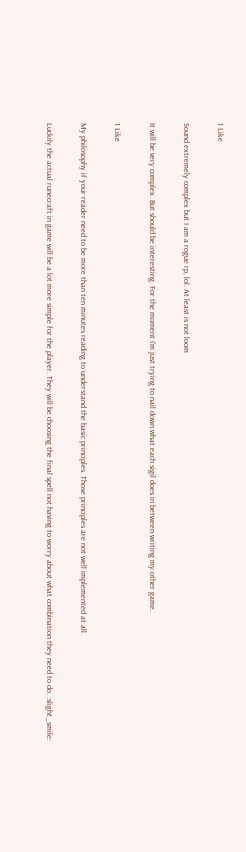1 Like

Sound extremely complex but I am a rogue rp, lol. At least is not loom

It will be very complex. But should be interesting. For the moment I’m just trying to nail down what each sigil does in between writing my other game.

1 Like

My philosophy if your reader need to be more than ten minutes reading to understand the basic principles. Those principles are not well implemented at all.

Luckily the actual runecraft in game will be a lot more simple for the player. They will be choosing the final spell not having to worry about what combination they need to do. :slight_smile: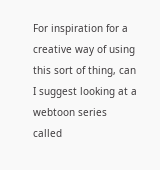For inspiration for a creative way of using this sort of thing, can I suggest looking at a webtoon series called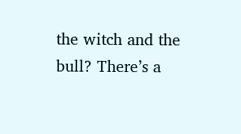the witch and the bull? There’s a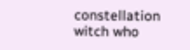constellation witch who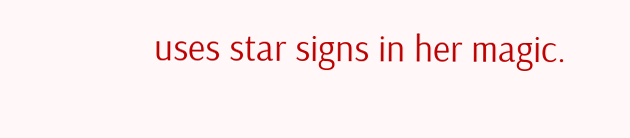uses star signs in her magic.